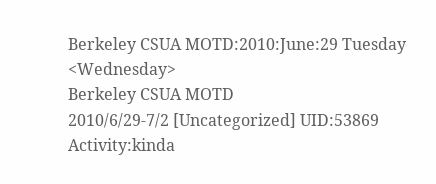Berkeley CSUA MOTD:2010:June:29 Tuesday <Wednesday>
Berkeley CSUA MOTD
2010/6/29-7/2 [Uncategorized] UID:53869 Activity:kinda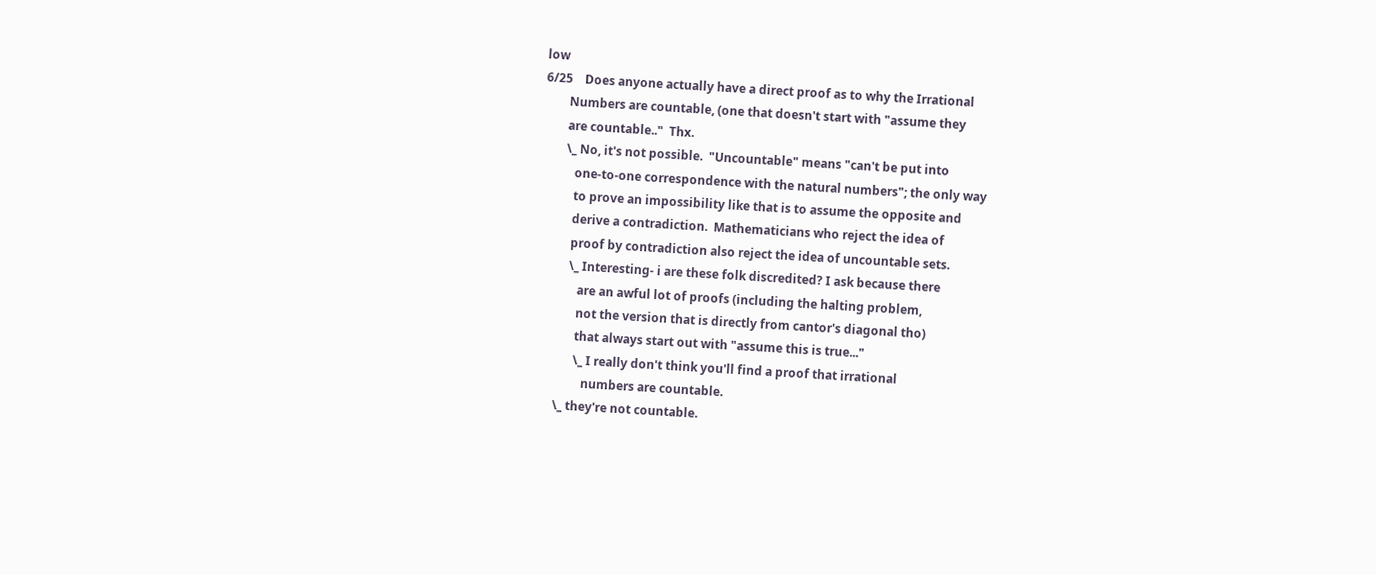low
6/25    Does anyone actually have a direct proof as to why the Irrational
        Numbers are countable, (one that doesn't start with "assume they
        are countable.."  Thx.
        \_ No, it's not possible.  "Uncountable" means "can't be put into
           one-to-one correspondence with the natural numbers"; the only way
           to prove an impossibility like that is to assume the opposite and
           derive a contradiction.  Mathematicians who reject the idea of
           proof by contradiction also reject the idea of uncountable sets.
           \_ Interesting- i are these folk discredited? I ask because there
              are an awful lot of proofs (including the halting problem,
              not the version that is directly from cantor's diagonal tho)
              that always start out with "assume this is true..."
              \_ I really don't think you'll find a proof that irrational
                 numbers are countable.
        \_ they're not countable.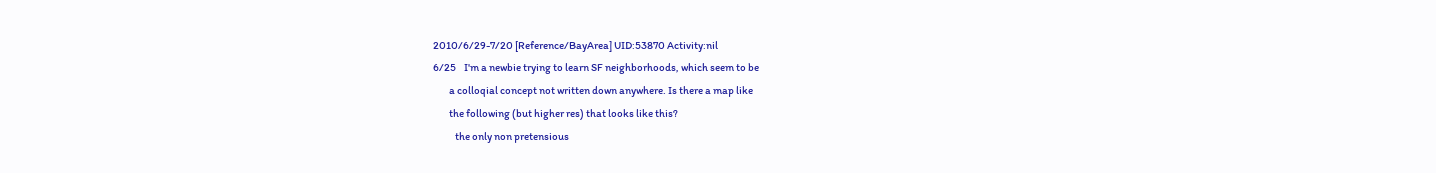2010/6/29-7/20 [Reference/BayArea] UID:53870 Activity:nil
6/25    I'm a newbie trying to learn SF neighborhoods, which seem to be
        a colloqial concept not written down anywhere. Is there a map like
        the following (but higher res) that looks like this?
           the only non pretensious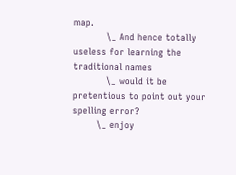map.
           \_ And hence totally useless for learning the traditional names
           \_ would it be pretentious to point out your spelling error?
        \_ enjoy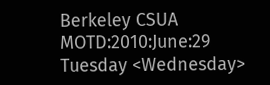Berkeley CSUA MOTD:2010:June:29 Tuesday <Wednesday>